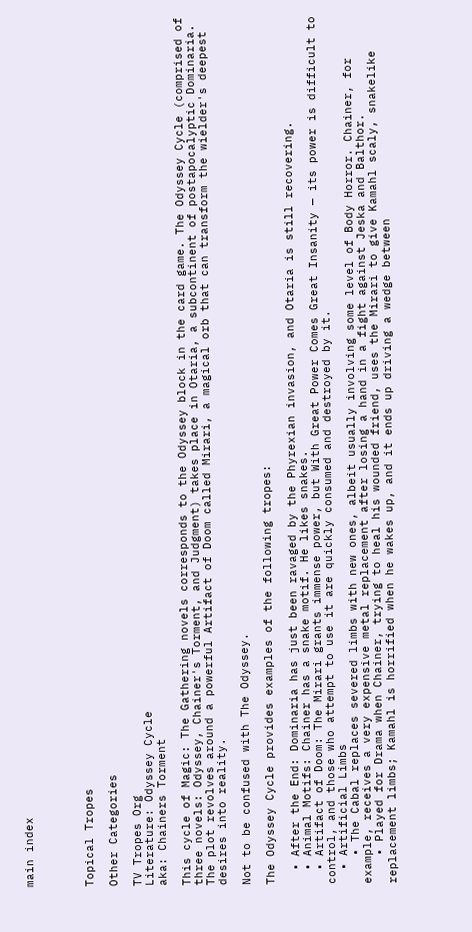main index




Topical Tropes

Other Categories

TV Tropes Org
Literature: Odyssey Cycle
aka: Chainers Torment

This cycle of Magic: The Gathering novels corresponds to the Odyssey block in the card game. The Odyssey Cycle (comprised of three novels: Odyssey, Chainer's Torment, and Judgment) takes place in Otaria, a subcontinent of postapocalyptic Dominaria. The plot revolves around a powerful Artifact of Doom called Mirari, a magical orb that can transform the wielder's deepest desires into reality.

Not to be confused with The Odyssey.

The Odyssey Cycle provides examples of the following tropes:

  • After the End: Dominaria has just been ravaged by the Phyrexian invasion, and Otaria is still recovering.
  • Animal Motifs: Chainer has a snake motif. He likes snakes.
  • Artifact of Doom: The Mirari grants immense power, but With Great Power Comes Great Insanity — its power is difficult to control, and those who attempt to use it are quickly consumed and destroyed by it.
  • Artificial Limbs
    • The Cabal replaces severed limbs with new ones, albeit usually involving some level of Body Horror. Chainer, for example, receives a very expensive metal replacement after losing a hand in a fight against Jeska and Balthor.
    • Played for Drama when Chainer, trying to heal his wounded friend, uses the Mirari to give Kamahl scaly, snakelike replacement limbs; Kamahl is horrified when he wakes up, and it ends up driving a wedge between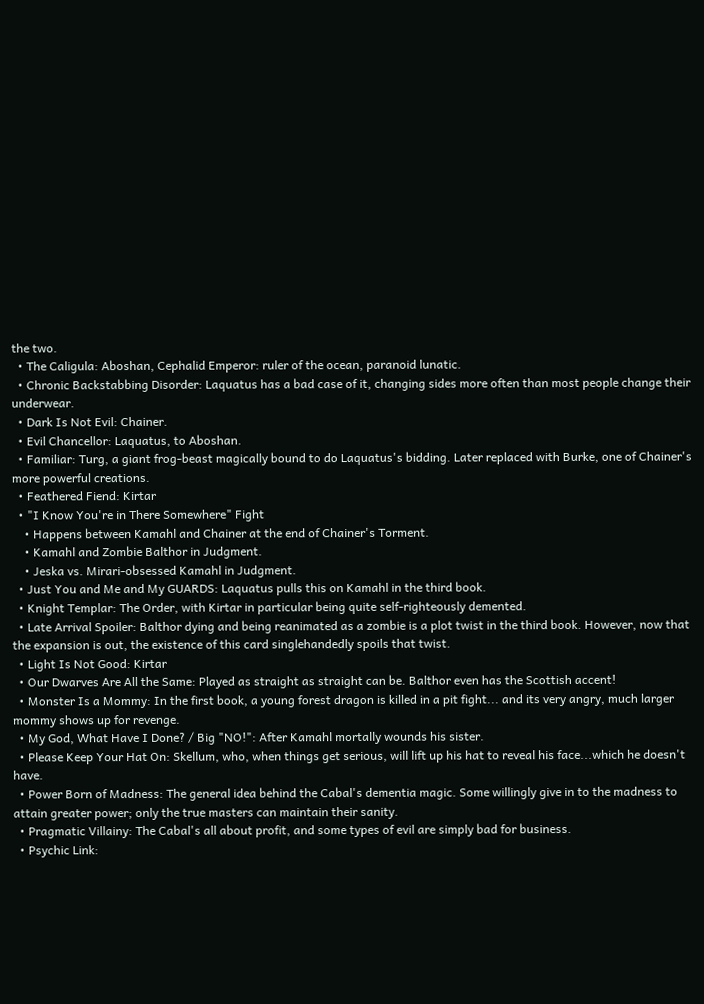the two.
  • The Caligula: Aboshan, Cephalid Emperor: ruler of the ocean, paranoid lunatic.
  • Chronic Backstabbing Disorder: Laquatus has a bad case of it, changing sides more often than most people change their underwear.
  • Dark Is Not Evil: Chainer.
  • Evil Chancellor: Laquatus, to Aboshan.
  • Familiar: Turg, a giant frog-beast magically bound to do Laquatus's bidding. Later replaced with Burke, one of Chainer's more powerful creations.
  • Feathered Fiend: Kirtar
  • "I Know You're in There Somewhere" Fight
    • Happens between Kamahl and Chainer at the end of Chainer's Torment.
    • Kamahl and Zombie Balthor in Judgment.
    • Jeska vs. Mirari-obsessed Kamahl in Judgment.
  • Just You and Me and My GUARDS: Laquatus pulls this on Kamahl in the third book.
  • Knight Templar: The Order, with Kirtar in particular being quite self-righteously demented.
  • Late Arrival Spoiler: Balthor dying and being reanimated as a zombie is a plot twist in the third book. However, now that the expansion is out, the existence of this card singlehandedly spoils that twist.
  • Light Is Not Good: Kirtar
  • Our Dwarves Are All the Same: Played as straight as straight can be. Balthor even has the Scottish accent!
  • Monster Is a Mommy: In the first book, a young forest dragon is killed in a pit fight... and its very angry, much larger mommy shows up for revenge.
  • My God, What Have I Done? / Big "NO!": After Kamahl mortally wounds his sister.
  • Please Keep Your Hat On: Skellum, who, when things get serious, will lift up his hat to reveal his face...which he doesn't have.
  • Power Born of Madness: The general idea behind the Cabal's dementia magic. Some willingly give in to the madness to attain greater power; only the true masters can maintain their sanity.
  • Pragmatic Villainy: The Cabal's all about profit, and some types of evil are simply bad for business.
  • Psychic Link: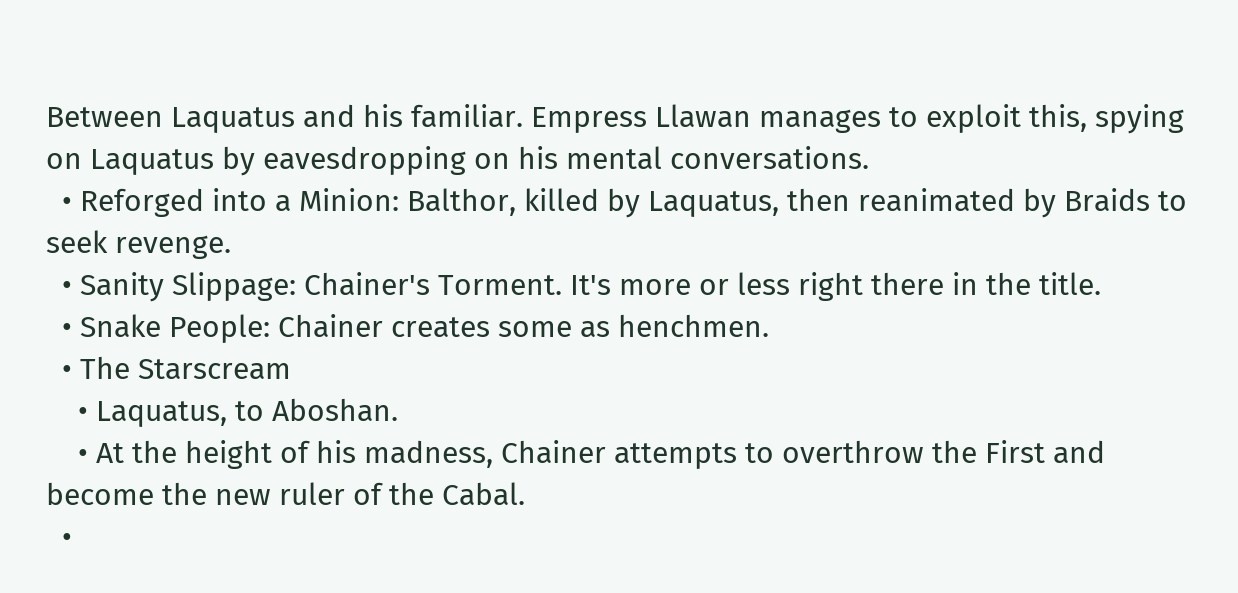Between Laquatus and his familiar. Empress Llawan manages to exploit this, spying on Laquatus by eavesdropping on his mental conversations.
  • Reforged into a Minion: Balthor, killed by Laquatus, then reanimated by Braids to seek revenge.
  • Sanity Slippage: Chainer's Torment. It's more or less right there in the title.
  • Snake People: Chainer creates some as henchmen.
  • The Starscream
    • Laquatus, to Aboshan.
    • At the height of his madness, Chainer attempts to overthrow the First and become the new ruler of the Cabal.
  •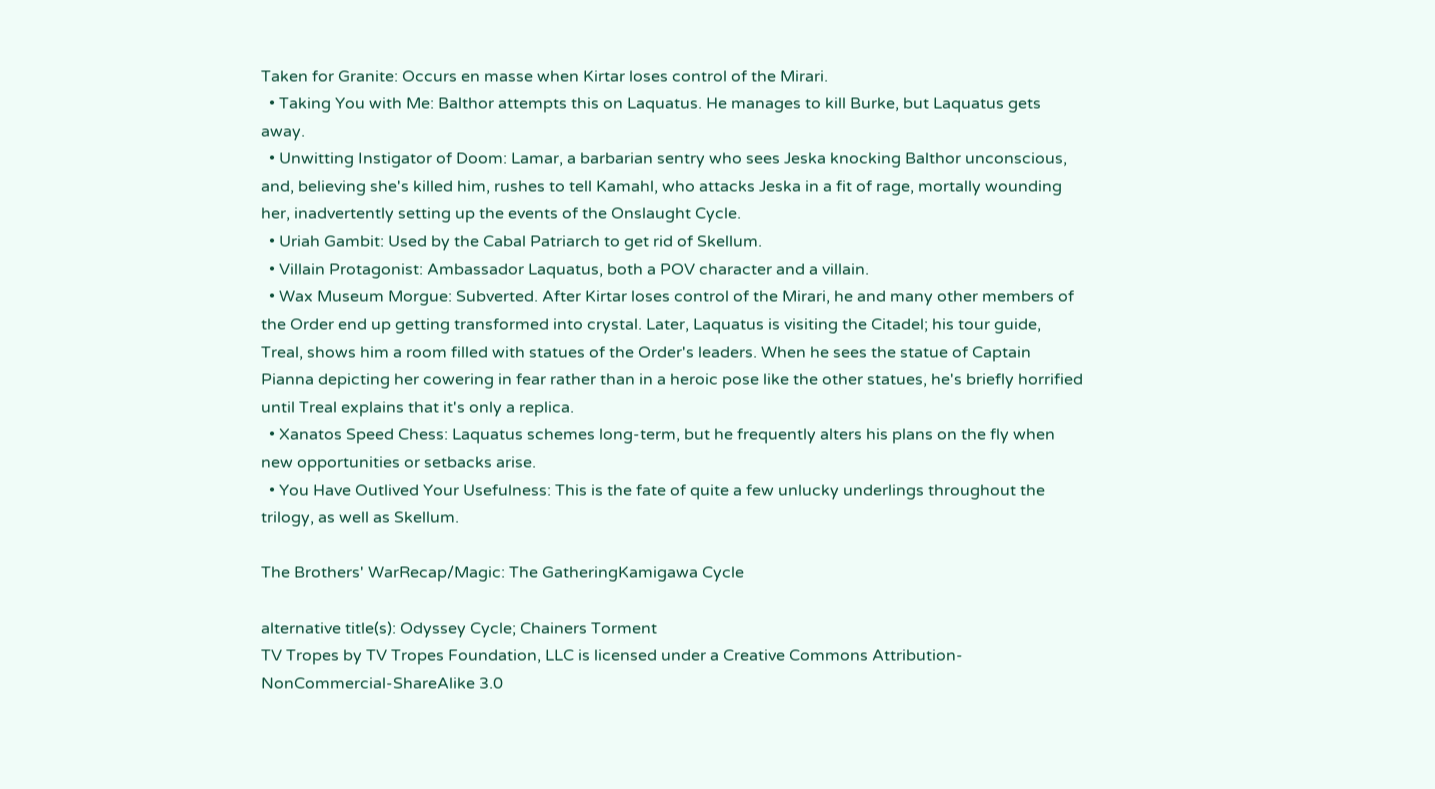Taken for Granite: Occurs en masse when Kirtar loses control of the Mirari.
  • Taking You with Me: Balthor attempts this on Laquatus. He manages to kill Burke, but Laquatus gets away.
  • Unwitting Instigator of Doom: Lamar, a barbarian sentry who sees Jeska knocking Balthor unconscious, and, believing she's killed him, rushes to tell Kamahl, who attacks Jeska in a fit of rage, mortally wounding her, inadvertently setting up the events of the Onslaught Cycle.
  • Uriah Gambit: Used by the Cabal Patriarch to get rid of Skellum.
  • Villain Protagonist: Ambassador Laquatus, both a POV character and a villain.
  • Wax Museum Morgue: Subverted. After Kirtar loses control of the Mirari, he and many other members of the Order end up getting transformed into crystal. Later, Laquatus is visiting the Citadel; his tour guide, Treal, shows him a room filled with statues of the Order's leaders. When he sees the statue of Captain Pianna depicting her cowering in fear rather than in a heroic pose like the other statues, he's briefly horrified until Treal explains that it's only a replica.
  • Xanatos Speed Chess: Laquatus schemes long-term, but he frequently alters his plans on the fly when new opportunities or setbacks arise.
  • You Have Outlived Your Usefulness: This is the fate of quite a few unlucky underlings throughout the trilogy, as well as Skellum.

The Brothers' WarRecap/Magic: The GatheringKamigawa Cycle

alternative title(s): Odyssey Cycle; Chainers Torment
TV Tropes by TV Tropes Foundation, LLC is licensed under a Creative Commons Attribution-NonCommercial-ShareAlike 3.0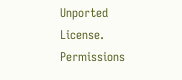Unported License.
Permissions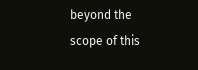beyond the scope of this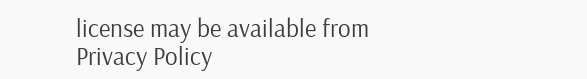license may be available from
Privacy Policy